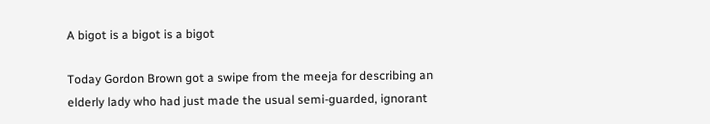A bigot is a bigot is a bigot

Today Gordon Brown got a swipe from the meeja for describing an elderly lady who had just made the usual semi-guarded, ignorant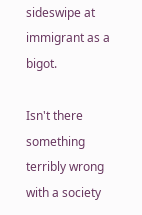sideswipe at immigrant as a bigot.

Isn't there something terribly wrong with a society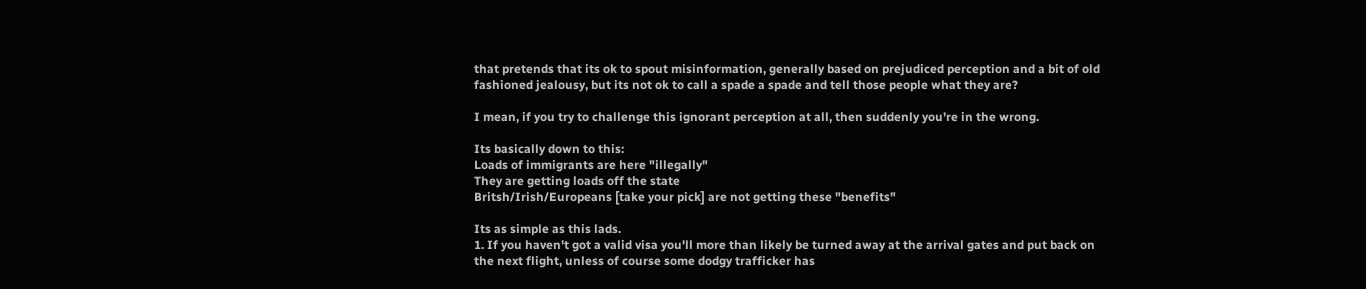that pretends that its ok to spout misinformation, generally based on prejudiced perception and a bit of old fashioned jealousy, but its not ok to call a spade a spade and tell those people what they are?

I mean, if you try to challenge this ignorant perception at all, then suddenly you're in the wrong.

Its basically down to this:
Loads of immigrants are here "illegally"
They are getting loads off the state
Britsh/Irish/Europeans [take your pick] are not getting these "benefits"

Its as simple as this lads.
1. If you haven't got a valid visa you'll more than likely be turned away at the arrival gates and put back on the next flight, unless of course some dodgy trafficker has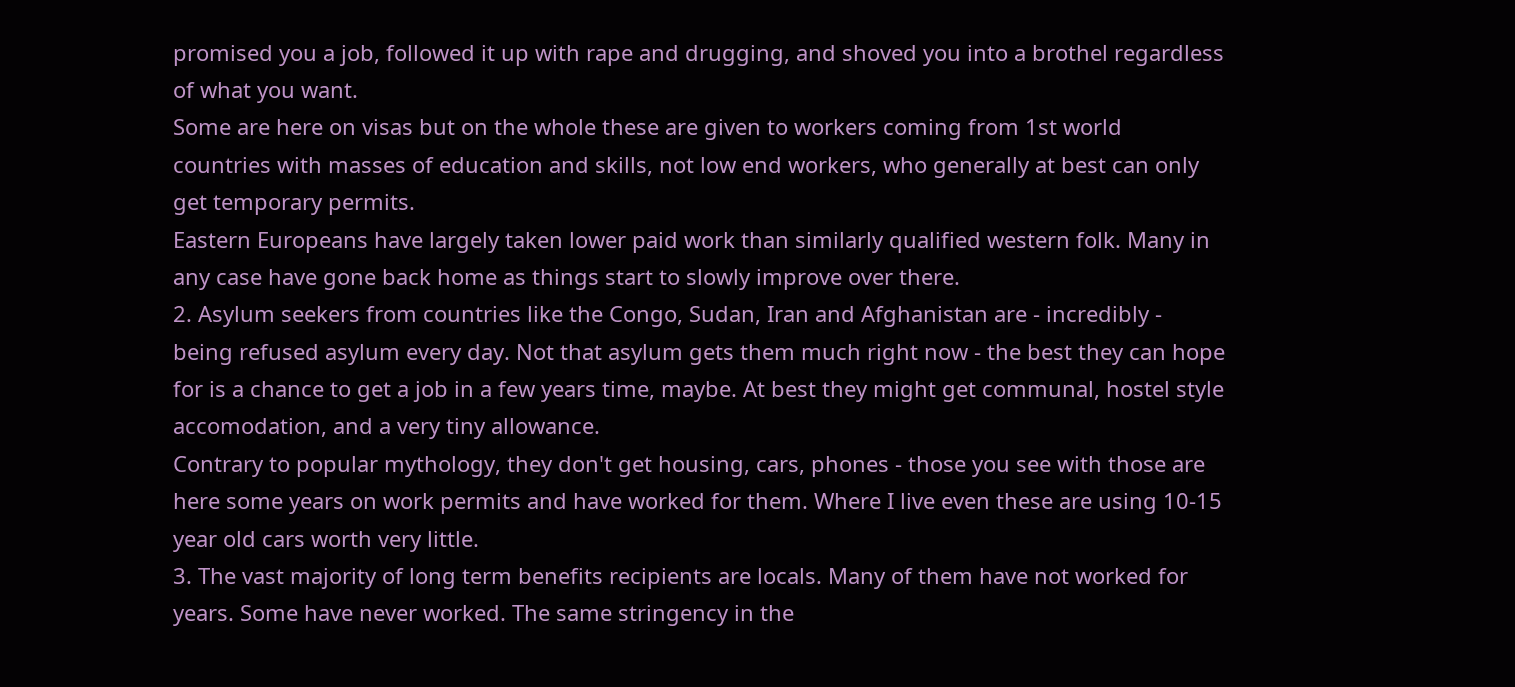promised you a job, followed it up with rape and drugging, and shoved you into a brothel regardless of what you want.
Some are here on visas but on the whole these are given to workers coming from 1st world countries with masses of education and skills, not low end workers, who generally at best can only get temporary permits.
Eastern Europeans have largely taken lower paid work than similarly qualified western folk. Many in any case have gone back home as things start to slowly improve over there.
2. Asylum seekers from countries like the Congo, Sudan, Iran and Afghanistan are - incredibly - being refused asylum every day. Not that asylum gets them much right now - the best they can hope for is a chance to get a job in a few years time, maybe. At best they might get communal, hostel style accomodation, and a very tiny allowance.
Contrary to popular mythology, they don't get housing, cars, phones - those you see with those are here some years on work permits and have worked for them. Where I live even these are using 10-15 year old cars worth very little.
3. The vast majority of long term benefits recipients are locals. Many of them have not worked for years. Some have never worked. The same stringency in the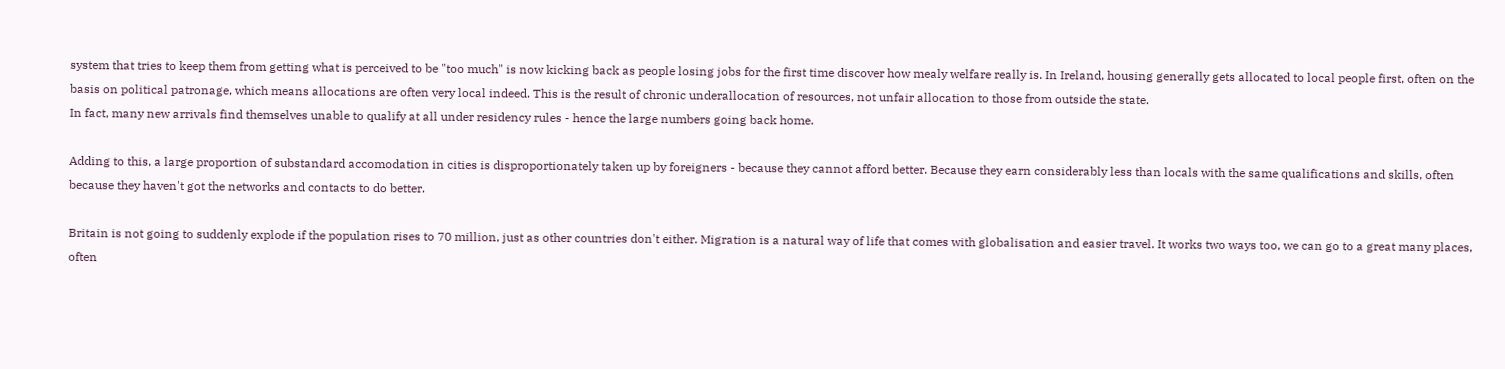system that tries to keep them from getting what is perceived to be "too much" is now kicking back as people losing jobs for the first time discover how mealy welfare really is. In Ireland, housing generally gets allocated to local people first, often on the basis on political patronage, which means allocations are often very local indeed. This is the result of chronic underallocation of resources, not unfair allocation to those from outside the state.
In fact, many new arrivals find themselves unable to qualify at all under residency rules - hence the large numbers going back home.

Adding to this, a large proportion of substandard accomodation in cities is disproportionately taken up by foreigners - because they cannot afford better. Because they earn considerably less than locals with the same qualifications and skills, often because they haven't got the networks and contacts to do better.

Britain is not going to suddenly explode if the population rises to 70 million, just as other countries don't either. Migration is a natural way of life that comes with globalisation and easier travel. It works two ways too, we can go to a great many places, often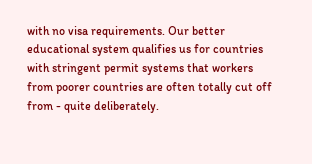with no visa requirements. Our better educational system qualifies us for countries with stringent permit systems that workers from poorer countries are often totally cut off from - quite deliberately.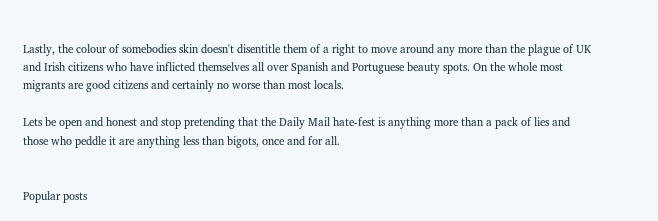Lastly, the colour of somebodies skin doesn't disentitle them of a right to move around any more than the plague of UK and Irish citizens who have inflicted themselves all over Spanish and Portuguese beauty spots. On the whole most migrants are good citizens and certainly no worse than most locals.

Lets be open and honest and stop pretending that the Daily Mail hate-fest is anything more than a pack of lies and those who peddle it are anything less than bigots, once and for all.


Popular posts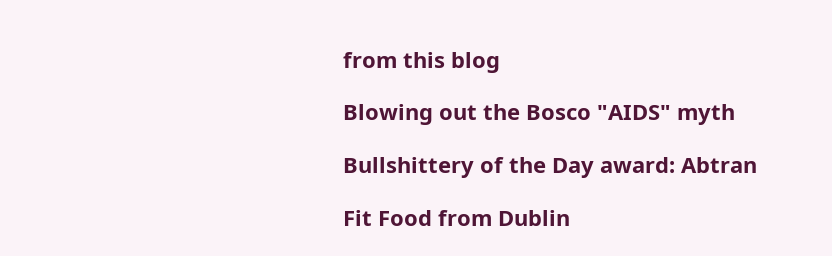from this blog

Blowing out the Bosco "AIDS" myth

Bullshittery of the Day award: Abtran

Fit Food from Dublin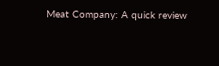Meat Company: A quick review